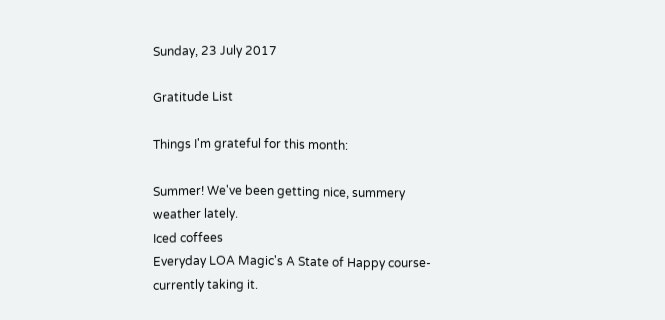Sunday, 23 July 2017

Gratitude List

Things I'm grateful for this month:

Summer! We've been getting nice, summery weather lately.
Iced coffees
Everyday LOA Magic's A State of Happy course- currently taking it.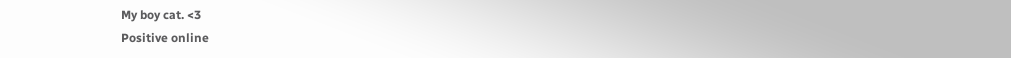My boy cat. <3
Positive online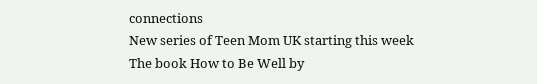connections
New series of Teen Mom UK starting this week
The book How to Be Well by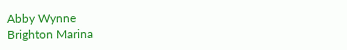Abby Wynne
Brighton Marina